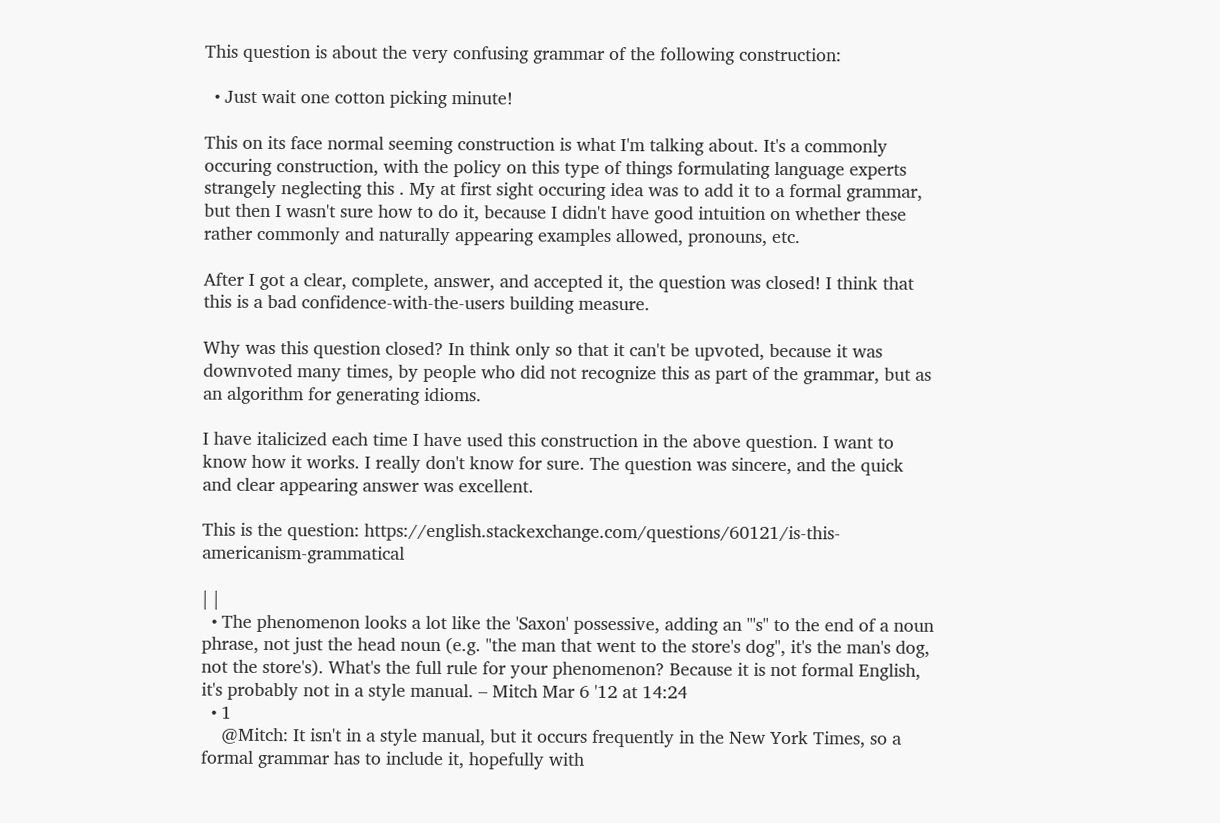This question is about the very confusing grammar of the following construction:

  • Just wait one cotton picking minute!

This on its face normal seeming construction is what I'm talking about. It's a commonly occuring construction, with the policy on this type of things formulating language experts strangely neglecting this . My at first sight occuring idea was to add it to a formal grammar, but then I wasn't sure how to do it, because I didn't have good intuition on whether these rather commonly and naturally appearing examples allowed, pronouns, etc.

After I got a clear, complete, answer, and accepted it, the question was closed! I think that this is a bad confidence-with-the-users building measure.

Why was this question closed? In think only so that it can't be upvoted, because it was downvoted many times, by people who did not recognize this as part of the grammar, but as an algorithm for generating idioms.

I have italicized each time I have used this construction in the above question. I want to know how it works. I really don't know for sure. The question was sincere, and the quick and clear appearing answer was excellent.

This is the question: https://english.stackexchange.com/questions/60121/is-this-americanism-grammatical

| |
  • The phenomenon looks a lot like the 'Saxon' possessive, adding an "'s" to the end of a noun phrase, not just the head noun (e.g. "the man that went to the store's dog", it's the man's dog, not the store's). What's the full rule for your phenomenon? Because it is not formal English, it's probably not in a style manual. – Mitch Mar 6 '12 at 14:24
  • 1
    @Mitch: It isn't in a style manual, but it occurs frequently in the New York Times, so a formal grammar has to include it, hopefully with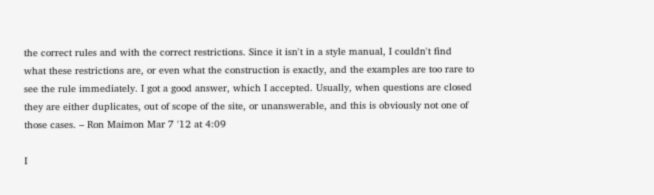the correct rules and with the correct restrictions. Since it isn't in a style manual, I couldn't find what these restrictions are, or even what the construction is exactly, and the examples are too rare to see the rule immediately. I got a good answer, which I accepted. Usually, when questions are closed they are either duplicates, out of scope of the site, or unanswerable, and this is obviously not one of those cases. – Ron Maimon Mar 7 '12 at 4:09

I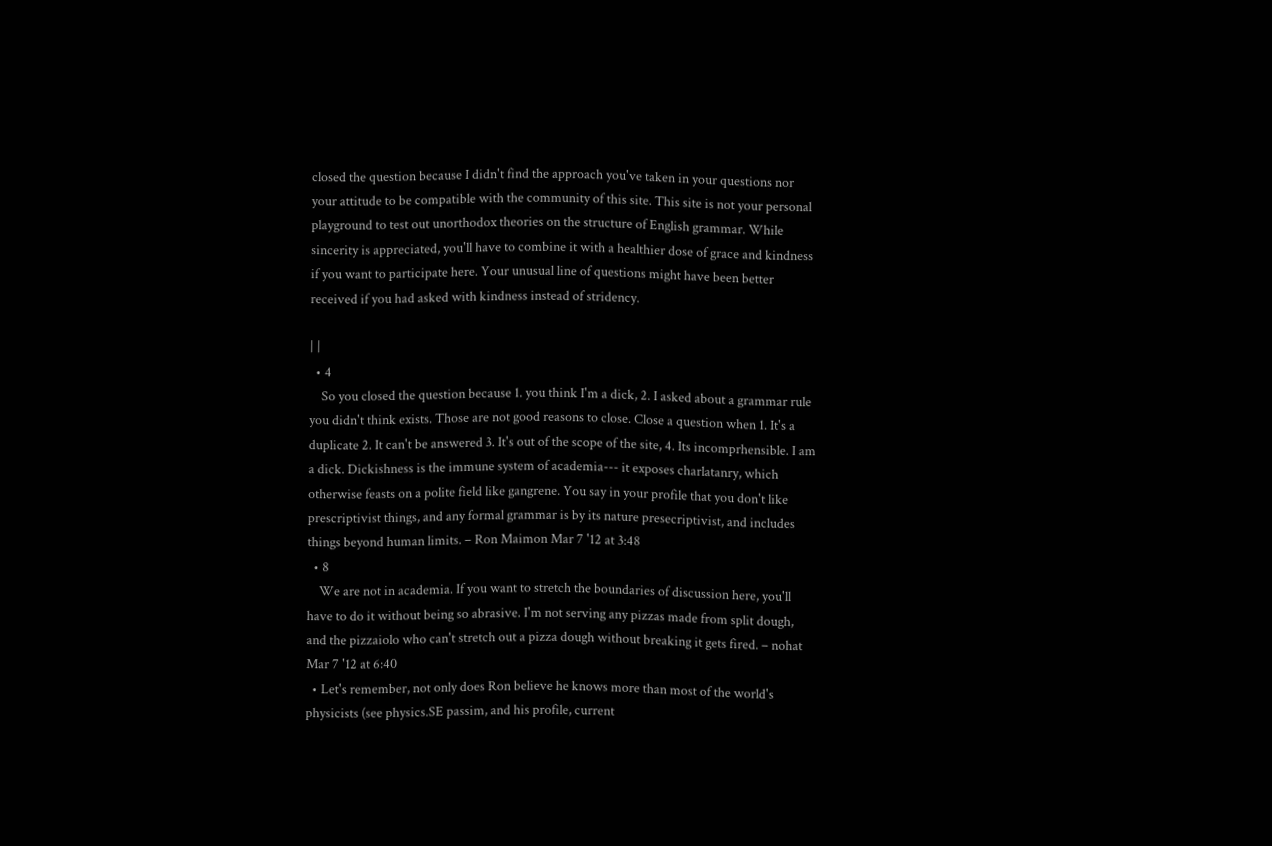closed the question because I didn't find the approach you've taken in your questions nor your attitude to be compatible with the community of this site. This site is not your personal playground to test out unorthodox theories on the structure of English grammar. While sincerity is appreciated, you'll have to combine it with a healthier dose of grace and kindness if you want to participate here. Your unusual line of questions might have been better received if you had asked with kindness instead of stridency.

| |
  • 4
    So you closed the question because 1. you think I'm a dick, 2. I asked about a grammar rule you didn't think exists. Those are not good reasons to close. Close a question when 1. It's a duplicate 2. It can't be answered 3. It's out of the scope of the site, 4. Its incomprhensible. I am a dick. Dickishness is the immune system of academia--- it exposes charlatanry, which otherwise feasts on a polite field like gangrene. You say in your profile that you don't like prescriptivist things, and any formal grammar is by its nature presecriptivist, and includes things beyond human limits. – Ron Maimon Mar 7 '12 at 3:48
  • 8
    We are not in academia. If you want to stretch the boundaries of discussion here, you'll have to do it without being so abrasive. I'm not serving any pizzas made from split dough, and the pizzaiolo who can't stretch out a pizza dough without breaking it gets fired. – nohat Mar 7 '12 at 6:40
  • Let's remember, not only does Ron believe he knows more than most of the world's physicists (see physics.SE passim, and his profile, current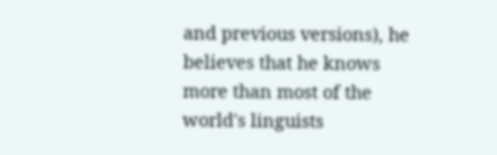and previous versions), he believes that he knows more than most of the world's linguists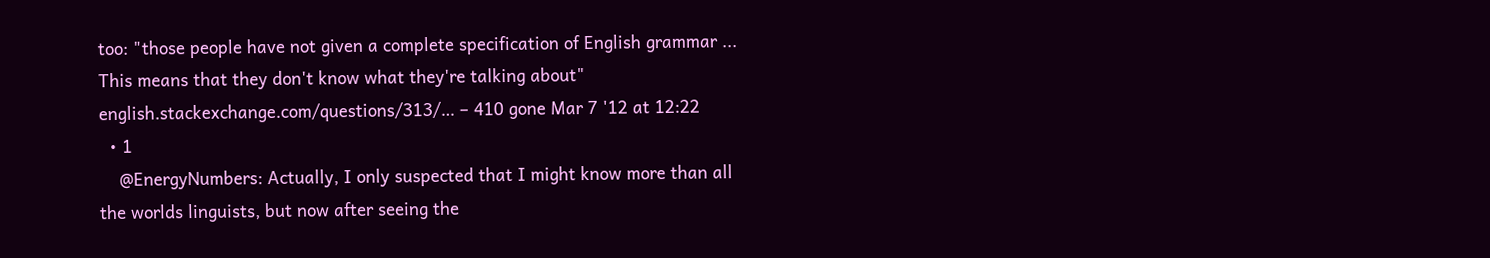too: "those people have not given a complete specification of English grammar ... This means that they don't know what they're talking about" english.stackexchange.com/questions/313/… – 410 gone Mar 7 '12 at 12:22
  • 1
    @EnergyNumbers: Actually, I only suspected that I might know more than all the worlds linguists, but now after seeing the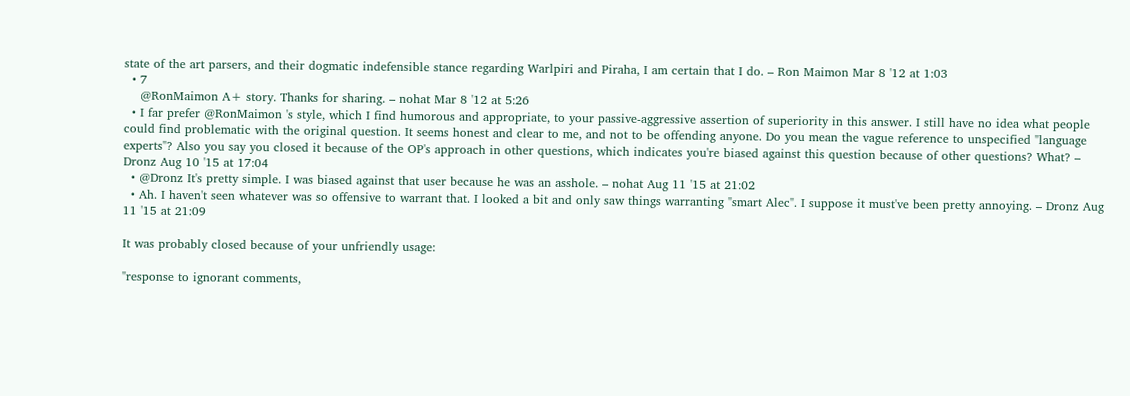state of the art parsers, and their dogmatic indefensible stance regarding Warlpiri and Piraha, I am certain that I do. – Ron Maimon Mar 8 '12 at 1:03
  • 7
    @RonMaimon A+ story. Thanks for sharing. – nohat Mar 8 '12 at 5:26
  • I far prefer @RonMaimon 's style, which I find humorous and appropriate, to your passive-aggressive assertion of superiority in this answer. I still have no idea what people could find problematic with the original question. It seems honest and clear to me, and not to be offending anyone. Do you mean the vague reference to unspecified "language experts"? Also you say you closed it because of the OP's approach in other questions, which indicates you're biased against this question because of other questions? What? – Dronz Aug 10 '15 at 17:04
  • @Dronz It's pretty simple. I was biased against that user because he was an asshole. – nohat Aug 11 '15 at 21:02
  • Ah. I haven't seen whatever was so offensive to warrant that. I looked a bit and only saw things warranting "smart Alec". I suppose it must've been pretty annoying. – Dronz Aug 11 '15 at 21:09

It was probably closed because of your unfriendly usage:

"response to ignorant comments,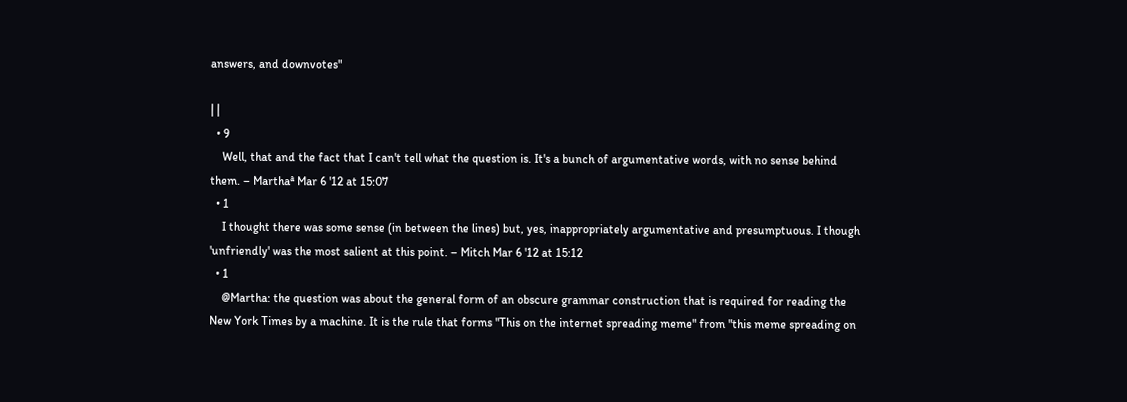answers, and downvotes"

| |
  • 9
    Well, that and the fact that I can't tell what the question is. It's a bunch of argumentative words, with no sense behind them. – Marthaª Mar 6 '12 at 15:07
  • 1
    I thought there was some sense (in between the lines) but, yes, inappropriately argumentative and presumptuous. I though 'unfriendly' was the most salient at this point. – Mitch Mar 6 '12 at 15:12
  • 1
    @Martha: the question was about the general form of an obscure grammar construction that is required for reading the New York Times by a machine. It is the rule that forms "This on the internet spreading meme" from "this meme spreading on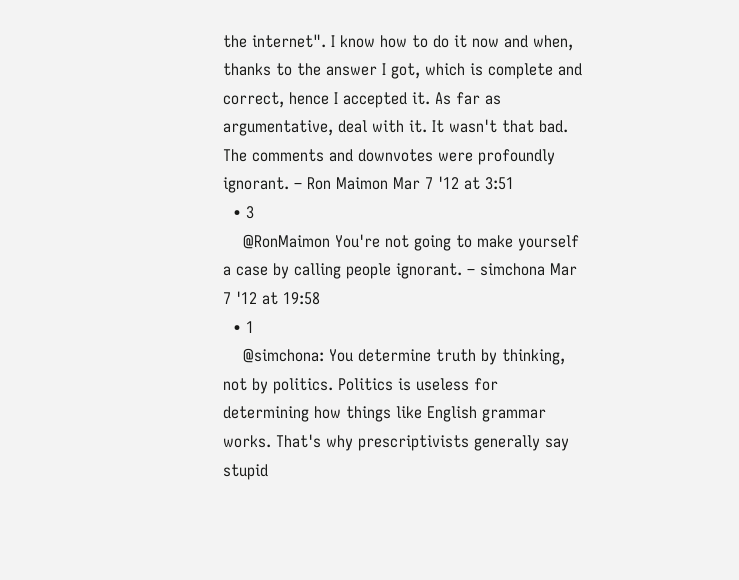the internet". I know how to do it now and when, thanks to the answer I got, which is complete and correct, hence I accepted it. As far as argumentative, deal with it. It wasn't that bad. The comments and downvotes were profoundly ignorant. – Ron Maimon Mar 7 '12 at 3:51
  • 3
    @RonMaimon You're not going to make yourself a case by calling people ignorant. – simchona Mar 7 '12 at 19:58
  • 1
    @simchona: You determine truth by thinking, not by politics. Politics is useless for determining how things like English grammar works. That's why prescriptivists generally say stupid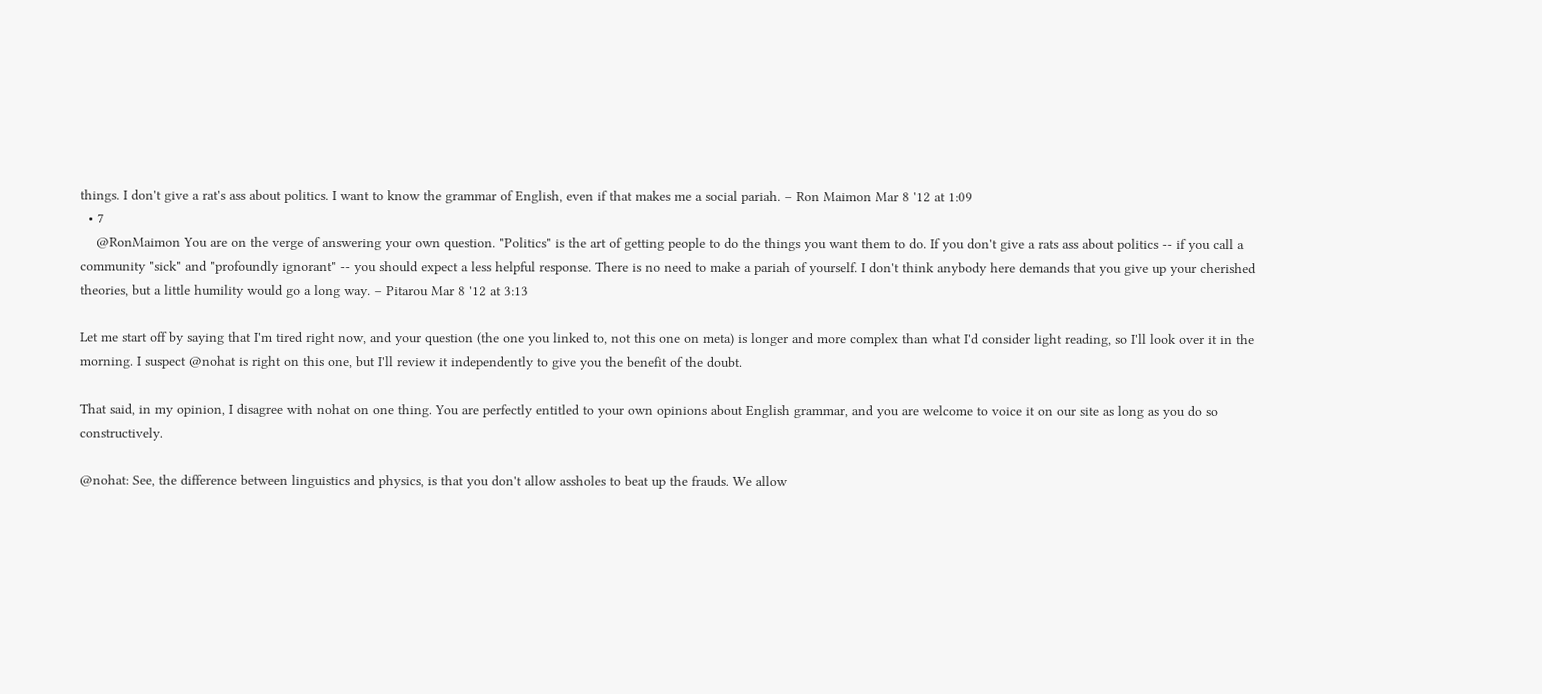things. I don't give a rat's ass about politics. I want to know the grammar of English, even if that makes me a social pariah. – Ron Maimon Mar 8 '12 at 1:09
  • 7
    @RonMaimon You are on the verge of answering your own question. "Politics" is the art of getting people to do the things you want them to do. If you don't give a rats ass about politics -- if you call a community "sick" and "profoundly ignorant" -- you should expect a less helpful response. There is no need to make a pariah of yourself. I don't think anybody here demands that you give up your cherished theories, but a little humility would go a long way. – Pitarou Mar 8 '12 at 3:13

Let me start off by saying that I'm tired right now, and your question (the one you linked to, not this one on meta) is longer and more complex than what I'd consider light reading, so I'll look over it in the morning. I suspect @nohat is right on this one, but I'll review it independently to give you the benefit of the doubt.

That said, in my opinion, I disagree with nohat on one thing. You are perfectly entitled to your own opinions about English grammar, and you are welcome to voice it on our site as long as you do so constructively.

@nohat: See, the difference between linguistics and physics, is that you don't allow assholes to beat up the frauds. We allow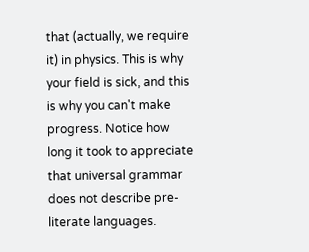that (actually, we require it) in physics. This is why your field is sick, and this is why you can't make progress. Notice how long it took to appreciate that universal grammar does not describe pre-literate languages.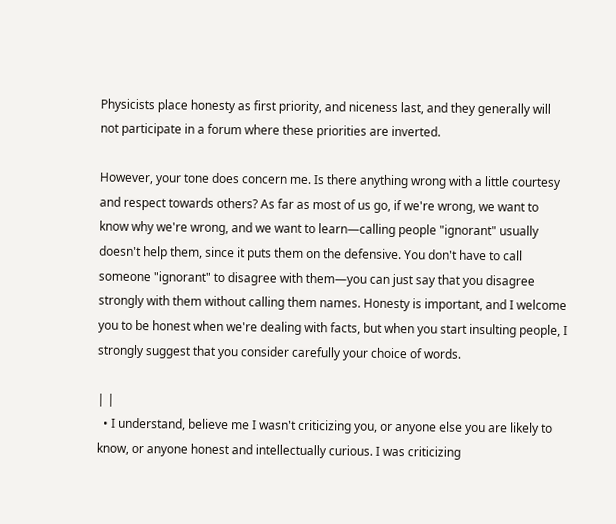Physicists place honesty as first priority, and niceness last, and they generally will not participate in a forum where these priorities are inverted.

However, your tone does concern me. Is there anything wrong with a little courtesy and respect towards others? As far as most of us go, if we're wrong, we want to know why we're wrong, and we want to learn—calling people "ignorant" usually doesn't help them, since it puts them on the defensive. You don't have to call someone "ignorant" to disagree with them—you can just say that you disagree strongly with them without calling them names. Honesty is important, and I welcome you to be honest when we're dealing with facts, but when you start insulting people, I strongly suggest that you consider carefully your choice of words.

| |
  • I understand, believe me I wasn't criticizing you, or anyone else you are likely to know, or anyone honest and intellectually curious. I was criticizing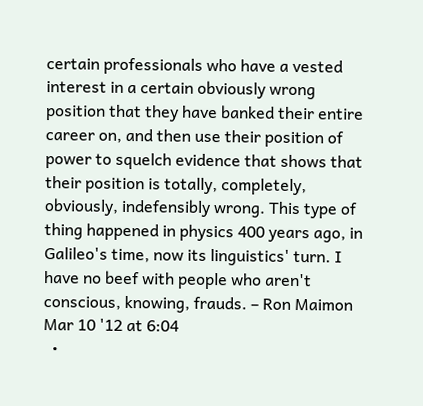certain professionals who have a vested interest in a certain obviously wrong position that they have banked their entire career on, and then use their position of power to squelch evidence that shows that their position is totally, completely, obviously, indefensibly wrong. This type of thing happened in physics 400 years ago, in Galileo's time, now its linguistics' turn. I have no beef with people who aren't conscious, knowing, frauds. – Ron Maimon Mar 10 '12 at 6:04
  •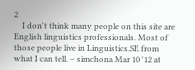2
    I don't think many people on this site are English linguistics professionals. Most of those people live in Linguistics.SE from what I can tell. – simchona Mar 10 '12 at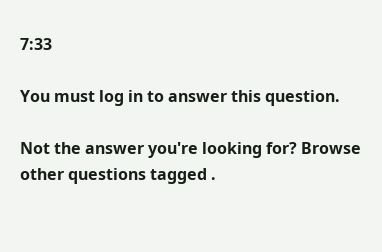7:33

You must log in to answer this question.

Not the answer you're looking for? Browse other questions tagged .